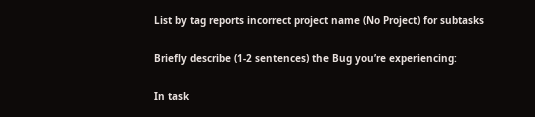List by tag reports incorrect project name (No Project) for subtasks

Briefly describe (1-2 sentences) the Bug you’re experiencing:

In task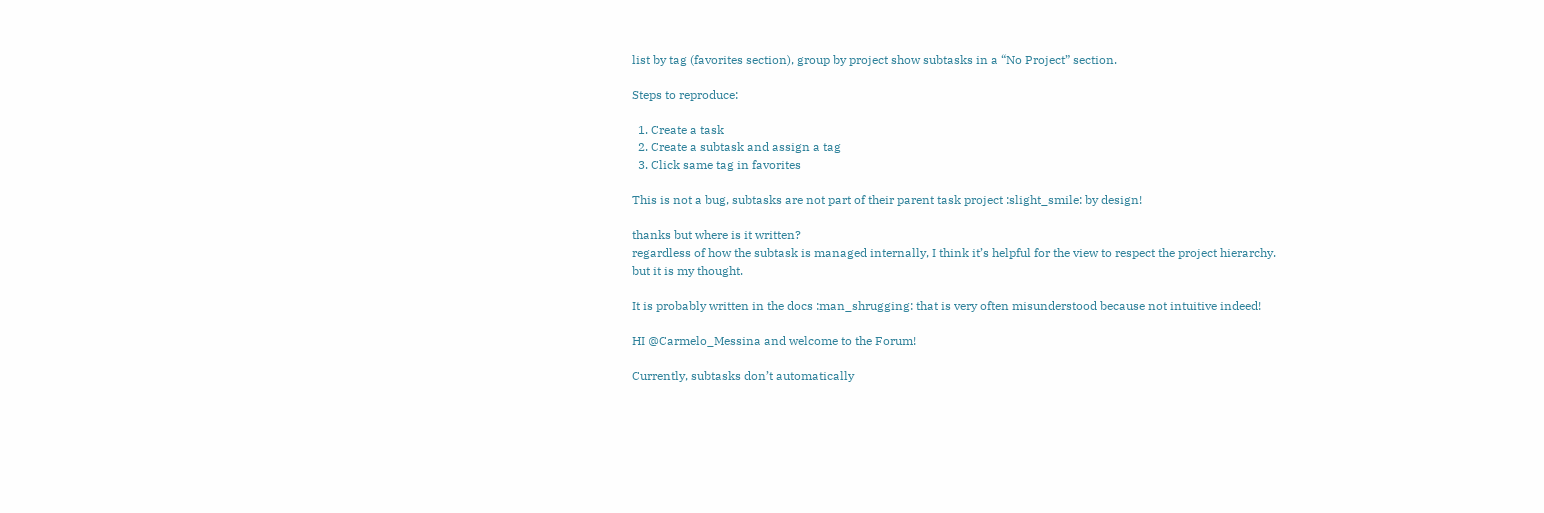list by tag (favorites section), group by project show subtasks in a “No Project” section.

Steps to reproduce:

  1. Create a task
  2. Create a subtask and assign a tag
  3. Click same tag in favorites

This is not a bug, subtasks are not part of their parent task project :slight_smile: by design!

thanks but where is it written?
regardless of how the subtask is managed internally, I think it’s helpful for the view to respect the project hierarchy.
but it is my thought.

It is probably written in the docs :man_shrugging: that is very often misunderstood because not intuitive indeed!

HI @Carmelo_Messina and welcome to the Forum!

Currently, subtasks don’t automatically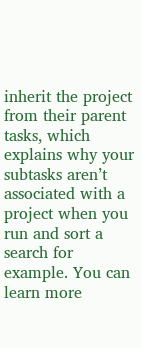inherit the project from their parent tasks, which explains why your subtasks aren’t associated with a project when you run and sort a search for example. You can learn more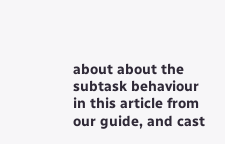about about the subtask behaviour in this article from our guide, and cast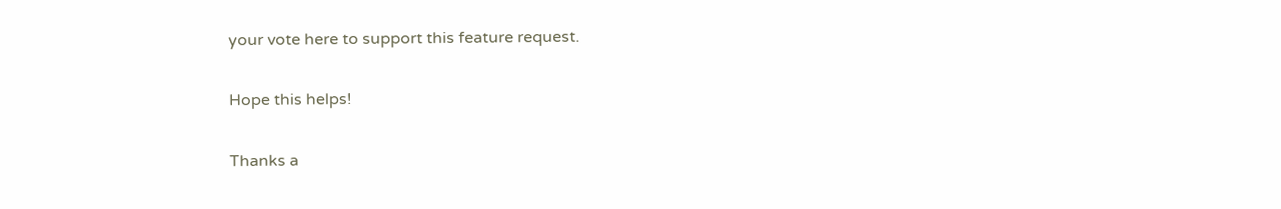your vote here to support this feature request.

Hope this helps!

Thanks a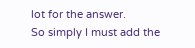lot for the answer.
So simply I must add the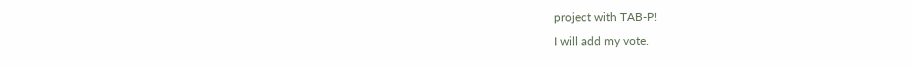project with TAB-P!
I will add my vote.